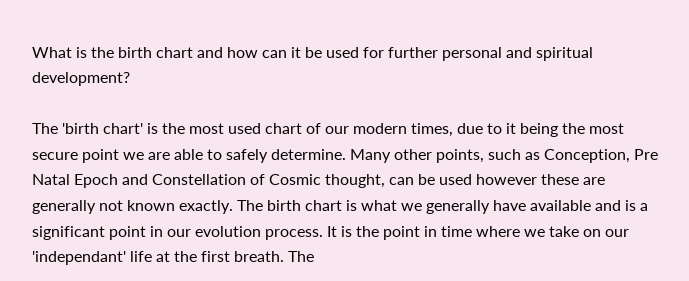What is the birth chart and how can it be used for further personal and spiritual development?

The 'birth chart' is the most used chart of our modern times, due to it being the most secure point we are able to safely determine. Many other points, such as Conception, Pre Natal Epoch and Constellation of Cosmic thought, can be used however these are generally not known exactly. The birth chart is what we generally have available and is a significant point in our evolution process. It is the point in time where we take on our 'independant' life at the first breath. The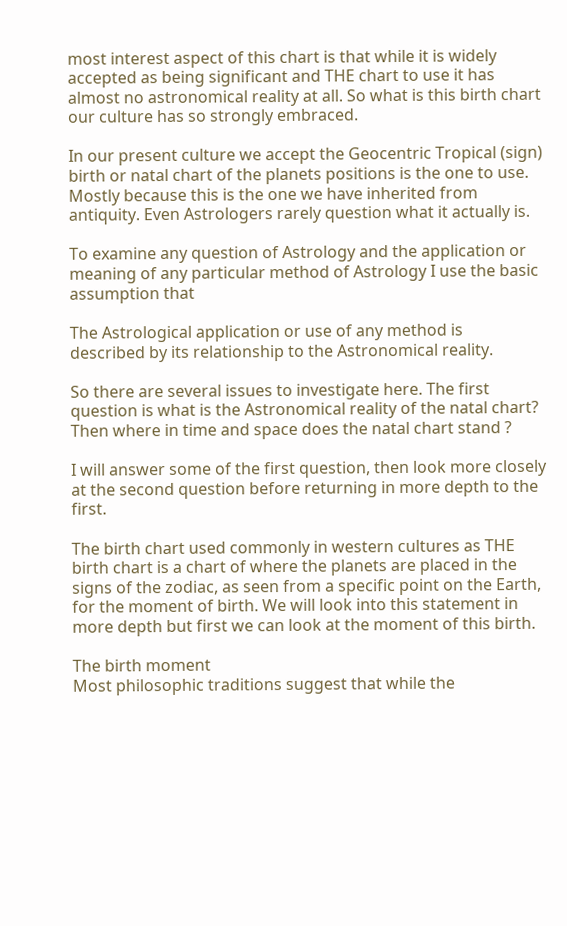most interest aspect of this chart is that while it is widely accepted as being significant and THE chart to use it has almost no astronomical reality at all. So what is this birth chart our culture has so strongly embraced.

In our present culture we accept the Geocentric Tropical (sign) birth or natal chart of the planets positions is the one to use. Mostly because this is the one we have inherited from antiquity. Even Astrologers rarely question what it actually is.

To examine any question of Astrology and the application or meaning of any particular method of Astrology I use the basic assumption that

The Astrological application or use of any method is
described by its relationship to the Astronomical reality.

So there are several issues to investigate here. The first question is what is the Astronomical reality of the natal chart? Then where in time and space does the natal chart stand ?

I will answer some of the first question, then look more closely at the second question before returning in more depth to the first.

The birth chart used commonly in western cultures as THE birth chart is a chart of where the planets are placed in the signs of the zodiac, as seen from a specific point on the Earth, for the moment of birth. We will look into this statement in more depth but first we can look at the moment of this birth.

The birth moment
Most philosophic traditions suggest that while the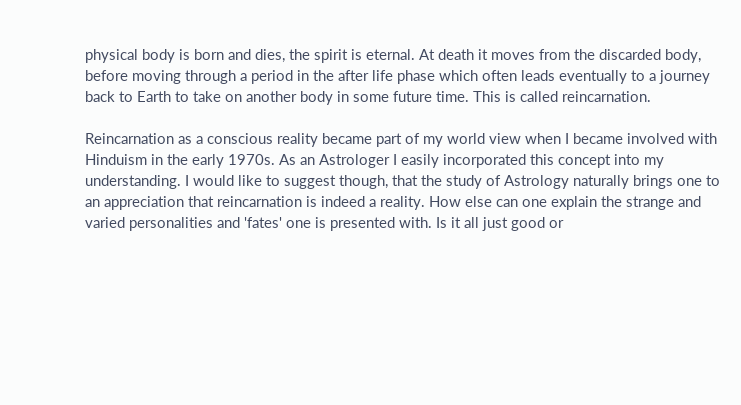physical body is born and dies, the spirit is eternal. At death it moves from the discarded body, before moving through a period in the after life phase which often leads eventually to a journey back to Earth to take on another body in some future time. This is called reincarnation.

Reincarnation as a conscious reality became part of my world view when I became involved with Hinduism in the early 1970s. As an Astrologer I easily incorporated this concept into my understanding. I would like to suggest though, that the study of Astrology naturally brings one to an appreciation that reincarnation is indeed a reality. How else can one explain the strange and varied personalities and 'fates' one is presented with. Is it all just good or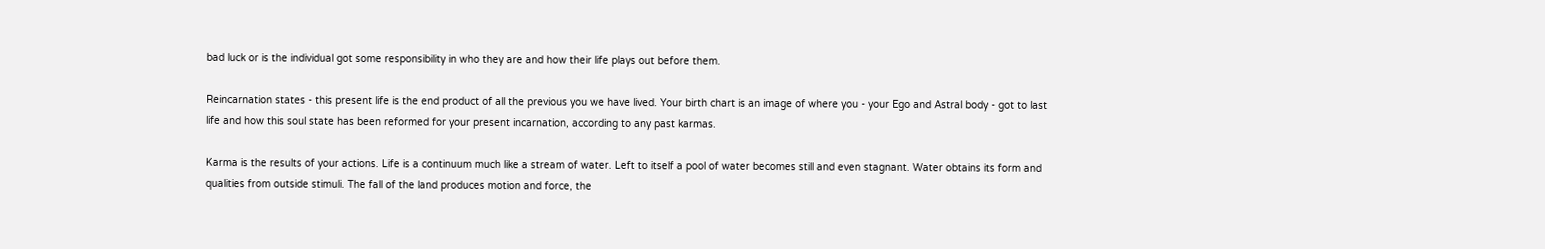bad luck or is the individual got some responsibility in who they are and how their life plays out before them.

Reincarnation states - this present life is the end product of all the previous you we have lived. Your birth chart is an image of where you - your Ego and Astral body - got to last life and how this soul state has been reformed for your present incarnation, according to any past karmas.

Karma is the results of your actions. Life is a continuum much like a stream of water. Left to itself a pool of water becomes still and even stagnant. Water obtains its form and qualities from outside stimuli. The fall of the land produces motion and force, the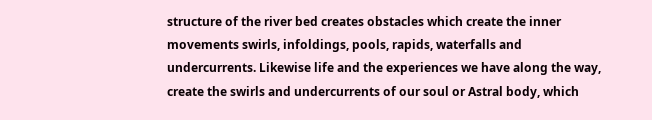structure of the river bed creates obstacles which create the inner movements swirls, infoldings, pools, rapids, waterfalls and undercurrents. Likewise life and the experiences we have along the way, create the swirls and undercurrents of our soul or Astral body, which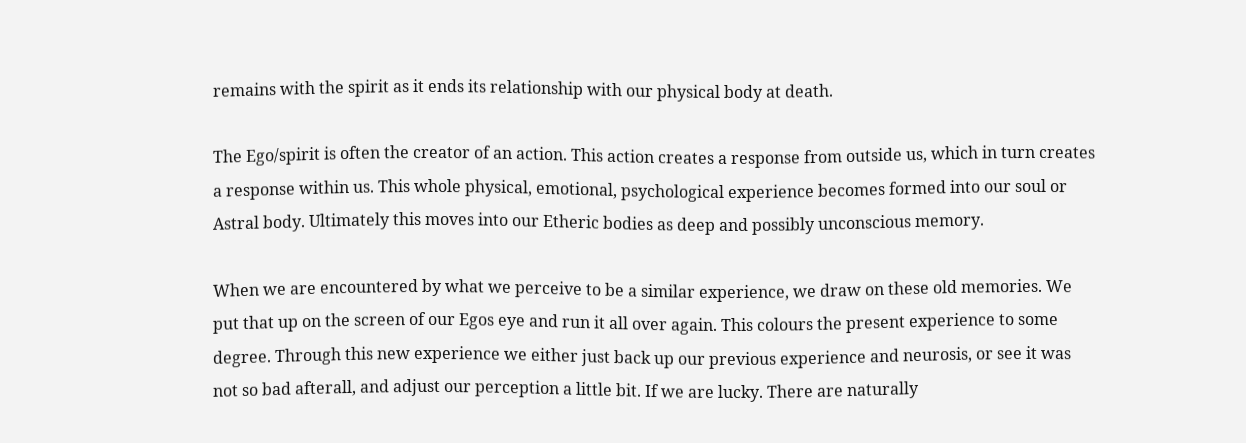remains with the spirit as it ends its relationship with our physical body at death.

The Ego/spirit is often the creator of an action. This action creates a response from outside us, which in turn creates a response within us. This whole physical, emotional, psychological experience becomes formed into our soul or Astral body. Ultimately this moves into our Etheric bodies as deep and possibly unconscious memory.

When we are encountered by what we perceive to be a similar experience, we draw on these old memories. We put that up on the screen of our Egos eye and run it all over again. This colours the present experience to some degree. Through this new experience we either just back up our previous experience and neurosis, or see it was not so bad afterall, and adjust our perception a little bit. If we are lucky. There are naturally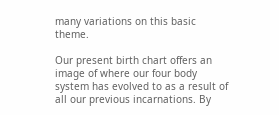many variations on this basic theme.

Our present birth chart offers an image of where our four body system has evolved to as a result of all our previous incarnations. By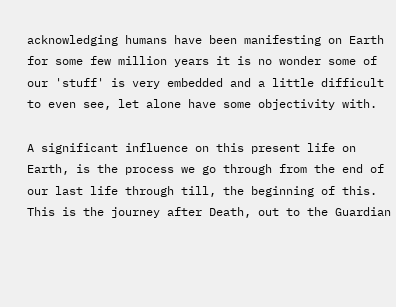acknowledging humans have been manifesting on Earth for some few million years it is no wonder some of our 'stuff' is very embedded and a little difficult to even see, let alone have some objectivity with.

A significant influence on this present life on Earth, is the process we go through from the end of our last life through till, the beginning of this. This is the journey after Death, out to the Guardian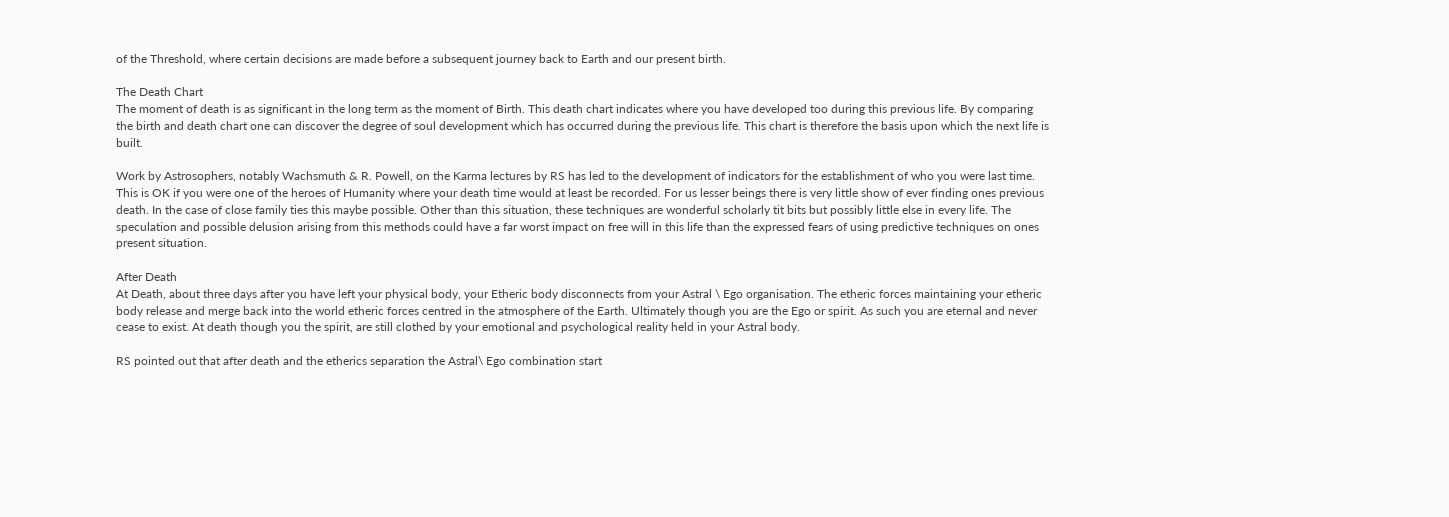of the Threshold, where certain decisions are made before a subsequent journey back to Earth and our present birth.

The Death Chart
The moment of death is as significant in the long term as the moment of Birth. This death chart indicates where you have developed too during this previous life. By comparing the birth and death chart one can discover the degree of soul development which has occurred during the previous life. This chart is therefore the basis upon which the next life is built.

Work by Astrosophers, notably Wachsmuth & R. Powell, on the Karma lectures by RS has led to the development of indicators for the establishment of who you were last time. This is OK if you were one of the heroes of Humanity where your death time would at least be recorded. For us lesser beings there is very little show of ever finding ones previous death. In the case of close family ties this maybe possible. Other than this situation, these techniques are wonderful scholarly tit bits but possibly little else in every life. The speculation and possible delusion arising from this methods could have a far worst impact on free will in this life than the expressed fears of using predictive techniques on ones present situation.

After Death
At Death, about three days after you have left your physical body, your Etheric body disconnects from your Astral \ Ego organisation. The etheric forces maintaining your etheric body release and merge back into the world etheric forces centred in the atmosphere of the Earth. Ultimately though you are the Ego or spirit. As such you are eternal and never cease to exist. At death though you the spirit, are still clothed by your emotional and psychological reality held in your Astral body.

RS pointed out that after death and the etherics separation the Astral\ Ego combination start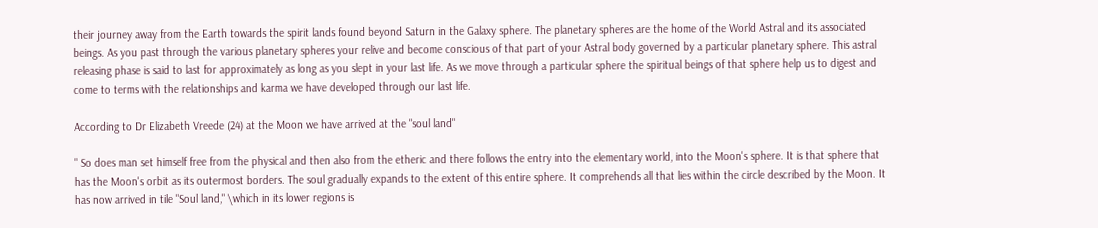their journey away from the Earth towards the spirit lands found beyond Saturn in the Galaxy sphere. The planetary spheres are the home of the World Astral and its associated beings. As you past through the various planetary spheres your relive and become conscious of that part of your Astral body governed by a particular planetary sphere. This astral releasing phase is said to last for approximately as long as you slept in your last life. As we move through a particular sphere the spiritual beings of that sphere help us to digest and come to terms with the relationships and karma we have developed through our last life.

According to Dr Elizabeth Vreede (24) at the Moon we have arrived at the "soul land"

" So does man set himself free from the physical and then also from the etheric and there follows the entry into the elementary world, into the Moon's sphere. It is that sphere that has the Moon's orbit as its outermost borders. The soul gradually expands to the extent of this entire sphere. It comprehends all that lies within the circle described by the Moon. It has now arrived in tile "Soul land," \which in its lower regions is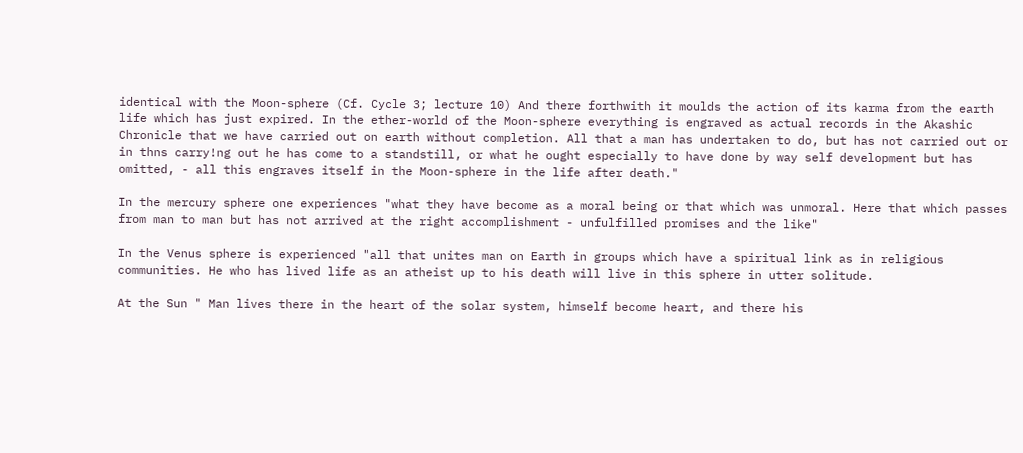identical with the Moon-sphere (Cf. Cycle 3; lecture 10) And there forthwith it moulds the action of its karma from the earth life which has just expired. In the ether-world of the Moon-sphere everything is engraved as actual records in the Akashic Chronicle that we have carried out on earth without completion. All that a man has undertaken to do, but has not carried out or in thns carry!ng out he has come to a standstill, or what he ought especially to have done by way self development but has omitted, - all this engraves itself in the Moon-sphere in the life after death."

In the mercury sphere one experiences "what they have become as a moral being or that which was unmoral. Here that which passes from man to man but has not arrived at the right accomplishment - unfulfilled promises and the like"

In the Venus sphere is experienced "all that unites man on Earth in groups which have a spiritual link as in religious communities. He who has lived life as an atheist up to his death will live in this sphere in utter solitude.

At the Sun " Man lives there in the heart of the solar system, himself become heart, and there his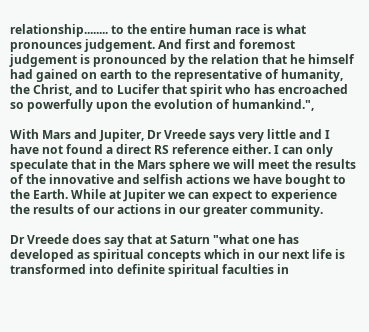relationship........ to the entire human race is what pronounces judgement. And first and foremost judgement is pronounced by the relation that he himself had gained on earth to the representative of humanity, the Christ, and to Lucifer that spirit who has encroached so powerfully upon the evolution of humankind.",

With Mars and Jupiter, Dr Vreede says very little and I have not found a direct RS reference either. I can only speculate that in the Mars sphere we will meet the results of the innovative and selfish actions we have bought to the Earth. While at Jupiter we can expect to experience the results of our actions in our greater community.

Dr Vreede does say that at Saturn "what one has developed as spiritual concepts which in our next life is transformed into definite spiritual faculties in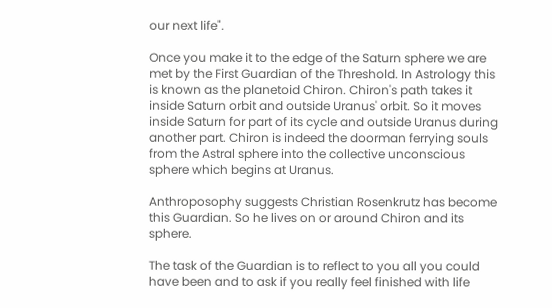our next life".

Once you make it to the edge of the Saturn sphere we are met by the First Guardian of the Threshold. In Astrology this is known as the planetoid Chiron. Chiron's path takes it inside Saturn orbit and outside Uranus' orbit. So it moves inside Saturn for part of its cycle and outside Uranus during another part. Chiron is indeed the doorman ferrying souls from the Astral sphere into the collective unconscious sphere which begins at Uranus.

Anthroposophy suggests Christian Rosenkrutz has become this Guardian. So he lives on or around Chiron and its sphere.

The task of the Guardian is to reflect to you all you could have been and to ask if you really feel finished with life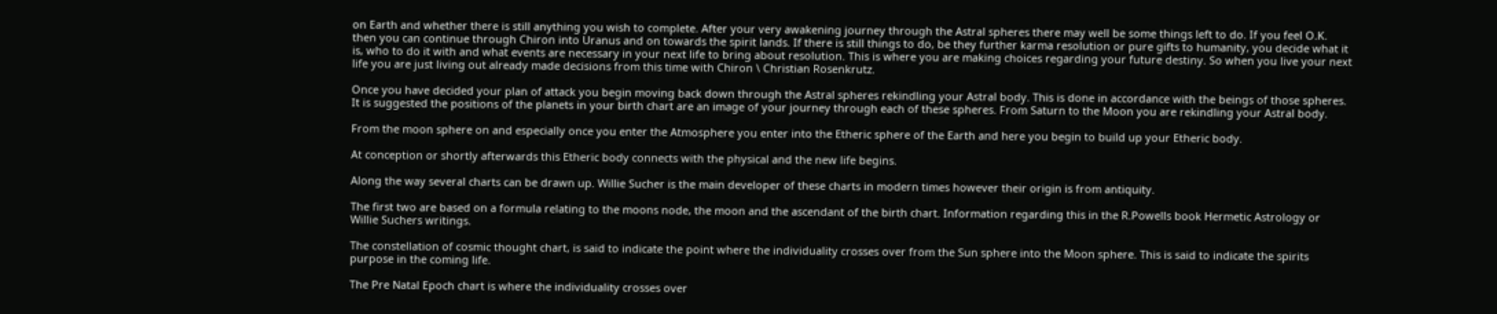on Earth and whether there is still anything you wish to complete. After your very awakening journey through the Astral spheres there may well be some things left to do. If you feel O.K. then you can continue through Chiron into Uranus and on towards the spirit lands. If there is still things to do, be they further karma resolution or pure gifts to humanity, you decide what it is, who to do it with and what events are necessary in your next life to bring about resolution. This is where you are making choices regarding your future destiny. So when you live your next life you are just living out already made decisions from this time with Chiron \ Christian Rosenkrutz.

Once you have decided your plan of attack you begin moving back down through the Astral spheres rekindling your Astral body. This is done in accordance with the beings of those spheres. It is suggested the positions of the planets in your birth chart are an image of your journey through each of these spheres. From Saturn to the Moon you are rekindling your Astral body.

From the moon sphere on and especially once you enter the Atmosphere you enter into the Etheric sphere of the Earth and here you begin to build up your Etheric body.

At conception or shortly afterwards this Etheric body connects with the physical and the new life begins.

Along the way several charts can be drawn up. Willie Sucher is the main developer of these charts in modern times however their origin is from antiquity.

The first two are based on a formula relating to the moons node, the moon and the ascendant of the birth chart. Information regarding this in the R.Powells book Hermetic Astrology or Willie Suchers writings.

The constellation of cosmic thought chart, is said to indicate the point where the individuality crosses over from the Sun sphere into the Moon sphere. This is said to indicate the spirits purpose in the coming life.

The Pre Natal Epoch chart is where the individuality crosses over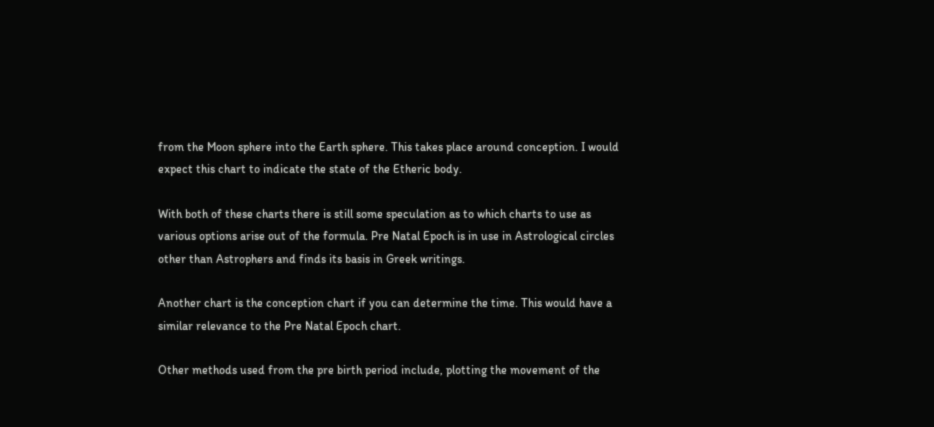from the Moon sphere into the Earth sphere. This takes place around conception. I would expect this chart to indicate the state of the Etheric body.

With both of these charts there is still some speculation as to which charts to use as various options arise out of the formula. Pre Natal Epoch is in use in Astrological circles other than Astrophers and finds its basis in Greek writings.

Another chart is the conception chart if you can determine the time. This would have a similar relevance to the Pre Natal Epoch chart.

Other methods used from the pre birth period include, plotting the movement of the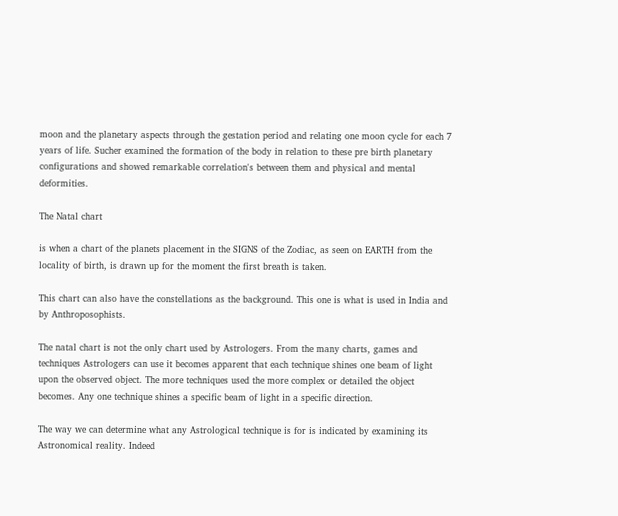moon and the planetary aspects through the gestation period and relating one moon cycle for each 7 years of life. Sucher examined the formation of the body in relation to these pre birth planetary configurations and showed remarkable correlation's between them and physical and mental deformities.

The Natal chart

is when a chart of the planets placement in the SIGNS of the Zodiac, as seen on EARTH from the locality of birth, is drawn up for the moment the first breath is taken.

This chart can also have the constellations as the background. This one is what is used in India and by Anthroposophists.

The natal chart is not the only chart used by Astrologers. From the many charts, games and techniques Astrologers can use it becomes apparent that each technique shines one beam of light upon the observed object. The more techniques used the more complex or detailed the object becomes. Any one technique shines a specific beam of light in a specific direction.

The way we can determine what any Astrological technique is for is indicated by examining its Astronomical reality. Indeed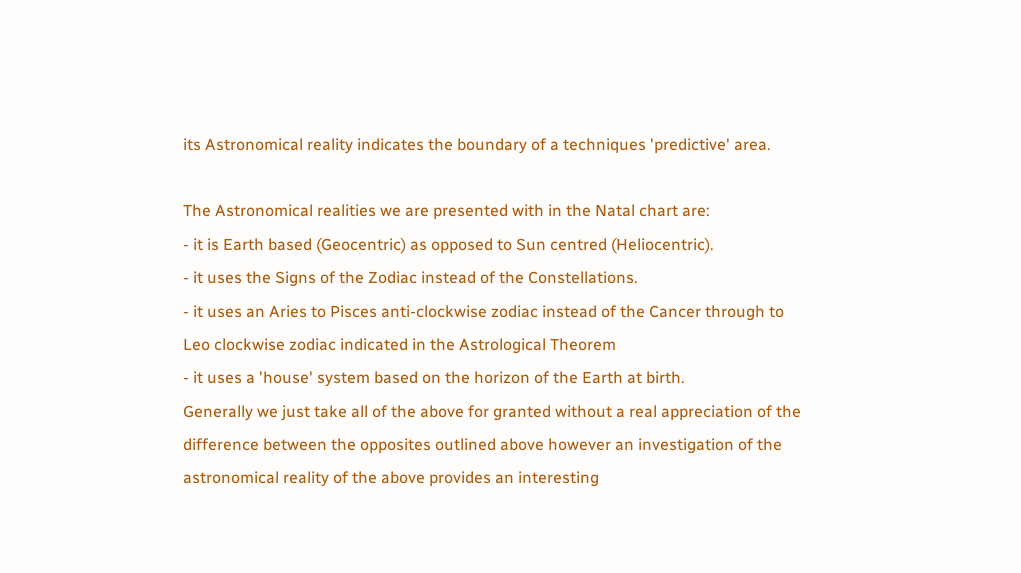its Astronomical reality indicates the boundary of a techniques 'predictive' area.

The Astronomical realities we are presented with in the Natal chart are:
- it is Earth based (Geocentric) as opposed to Sun centred (Heliocentric).
- it uses the Signs of the Zodiac instead of the Constellations.
- it uses an Aries to Pisces anti-clockwise zodiac instead of the Cancer through to Leo clockwise zodiac indicated in the Astrological Theorem
- it uses a 'house' system based on the horizon of the Earth at birth.
Generally we just take all of the above for granted without a real appreciation of the difference between the opposites outlined above however an investigation of the astronomical reality of the above provides an interesting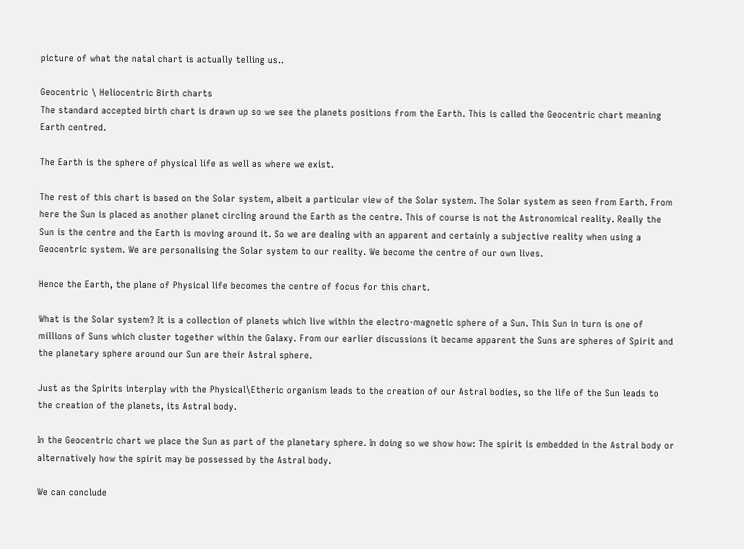picture of what the natal chart is actually telling us..

Geocentric \ Heliocentric Birth charts
The standard accepted birth chart is drawn up so we see the planets positions from the Earth. This is called the Geocentric chart meaning Earth centred.

The Earth is the sphere of physical life as well as where we exist.

The rest of this chart is based on the Solar system, albeit a particular view of the Solar system. The Solar system as seen from Earth. From here the Sun is placed as another planet circling around the Earth as the centre. This of course is not the Astronomical reality. Really the Sun is the centre and the Earth is moving around it. So we are dealing with an apparent and certainly a subjective reality when using a Geocentric system. We are personalising the Solar system to our reality. We become the centre of our own lives.

Hence the Earth, the plane of Physical life becomes the centre of focus for this chart.

What is the Solar system? It is a collection of planets which live within the electro-magnetic sphere of a Sun. This Sun in turn is one of millions of Suns which cluster together within the Galaxy. From our earlier discussions it became apparent the Suns are spheres of Spirit and the planetary sphere around our Sun are their Astral sphere.

Just as the Spirits interplay with the Physical\Etheric organism leads to the creation of our Astral bodies, so the life of the Sun leads to the creation of the planets, its Astral body.

In the Geocentric chart we place the Sun as part of the planetary sphere. In doing so we show how: The spirit is embedded in the Astral body or alternatively how the spirit may be possessed by the Astral body.

We can conclude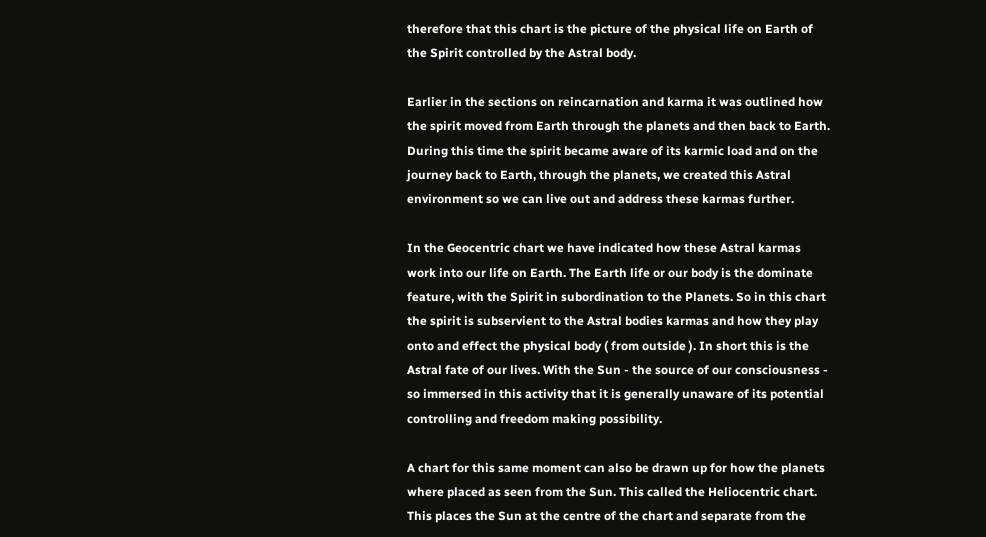therefore that this chart is the picture of the physical life on Earth of the Spirit controlled by the Astral body.

Earlier in the sections on reincarnation and karma it was outlined how the spirit moved from Earth through the planets and then back to Earth. During this time the spirit became aware of its karmic load and on the journey back to Earth, through the planets, we created this Astral environment so we can live out and address these karmas further.

In the Geocentric chart we have indicated how these Astral karmas work into our life on Earth. The Earth life or our body is the dominate feature, with the Spirit in subordination to the Planets. So in this chart the spirit is subservient to the Astral bodies karmas and how they play onto and effect the physical body ( from outside ). In short this is the Astral fate of our lives. With the Sun - the source of our consciousness - so immersed in this activity that it is generally unaware of its potential controlling and freedom making possibility.

A chart for this same moment can also be drawn up for how the planets where placed as seen from the Sun. This called the Heliocentric chart. This places the Sun at the centre of the chart and separate from the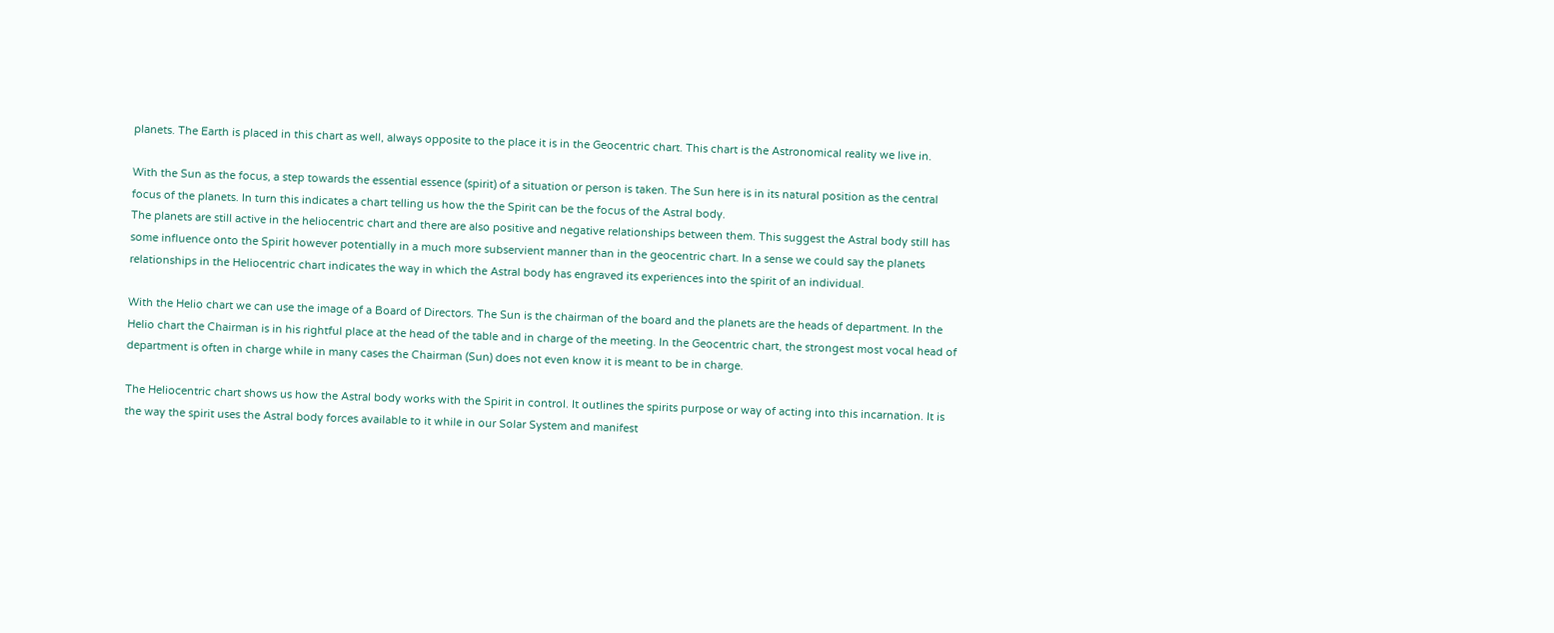planets. The Earth is placed in this chart as well, always opposite to the place it is in the Geocentric chart. This chart is the Astronomical reality we live in.

With the Sun as the focus, a step towards the essential essence (spirit) of a situation or person is taken. The Sun here is in its natural position as the central focus of the planets. In turn this indicates a chart telling us how the the Spirit can be the focus of the Astral body.
The planets are still active in the heliocentric chart and there are also positive and negative relationships between them. This suggest the Astral body still has some influence onto the Spirit however potentially in a much more subservient manner than in the geocentric chart. In a sense we could say the planets relationships in the Heliocentric chart indicates the way in which the Astral body has engraved its experiences into the spirit of an individual.

With the Helio chart we can use the image of a Board of Directors. The Sun is the chairman of the board and the planets are the heads of department. In the Helio chart the Chairman is in his rightful place at the head of the table and in charge of the meeting. In the Geocentric chart, the strongest most vocal head of department is often in charge while in many cases the Chairman (Sun) does not even know it is meant to be in charge.

The Heliocentric chart shows us how the Astral body works with the Spirit in control. It outlines the spirits purpose or way of acting into this incarnation. It is the way the spirit uses the Astral body forces available to it while in our Solar System and manifest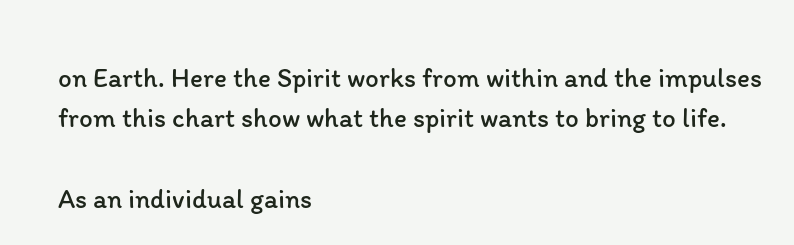on Earth. Here the Spirit works from within and the impulses from this chart show what the spirit wants to bring to life.

As an individual gains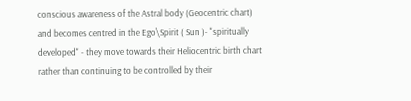conscious awareness of the Astral body (Geocentric chart) and becomes centred in the Ego\Spirit ( Sun )- "spiritually developed" - they move towards their Heliocentric birth chart rather than continuing to be controlled by their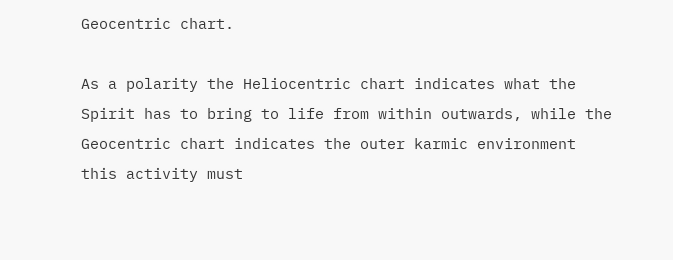Geocentric chart.

As a polarity the Heliocentric chart indicates what the Spirit has to bring to life from within outwards, while the Geocentric chart indicates the outer karmic environment this activity must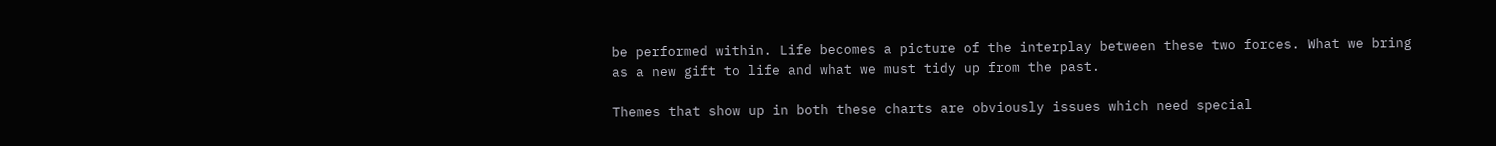be performed within. Life becomes a picture of the interplay between these two forces. What we bring as a new gift to life and what we must tidy up from the past.

Themes that show up in both these charts are obviously issues which need special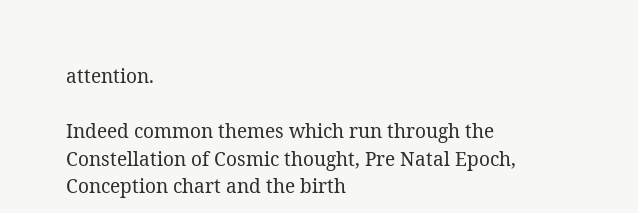attention.

Indeed common themes which run through the Constellation of Cosmic thought, Pre Natal Epoch, Conception chart and the birth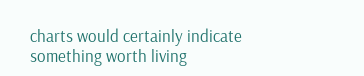charts would certainly indicate something worth living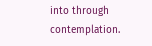into through contemplation.